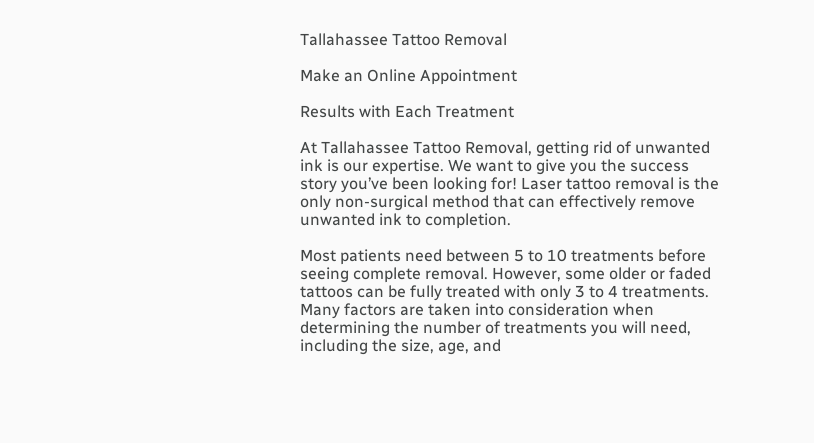Tallahassee Tattoo Removal

Make an Online Appointment

Results with Each Treatment

At Tallahassee Tattoo Removal, getting rid of unwanted ink is our expertise. We want to give you the success story you’ve been looking for! Laser tattoo removal is the only non-surgical method that can effectively remove unwanted ink to completion.

Most patients need between 5 to 10 treatments before seeing complete removal. However, some older or faded tattoos can be fully treated with only 3 to 4 treatments. Many factors are taken into consideration when determining the number of treatments you will need, including the size, age, and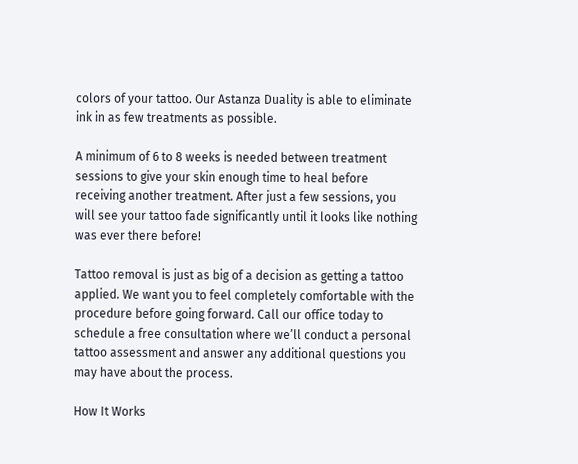colors of your tattoo. Our Astanza Duality is able to eliminate ink in as few treatments as possible.

A minimum of 6 to 8 weeks is needed between treatment sessions to give your skin enough time to heal before receiving another treatment. After just a few sessions, you will see your tattoo fade significantly until it looks like nothing was ever there before!

Tattoo removal is just as big of a decision as getting a tattoo applied. We want you to feel completely comfortable with the procedure before going forward. Call our office today to schedule a free consultation where we’ll conduct a personal tattoo assessment and answer any additional questions you may have about the process.

How It Works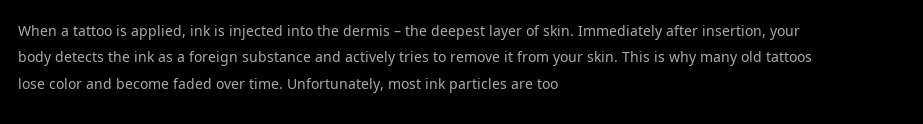When a tattoo is applied, ink is injected into the dermis – the deepest layer of skin. Immediately after insertion, your body detects the ink as a foreign substance and actively tries to remove it from your skin. This is why many old tattoos lose color and become faded over time. Unfortunately, most ink particles are too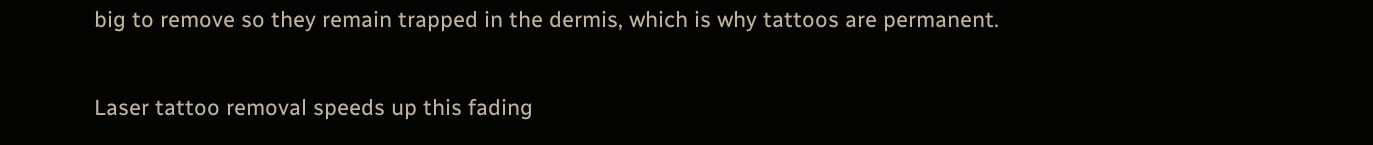big to remove so they remain trapped in the dermis, which is why tattoos are permanent.

Laser tattoo removal speeds up this fading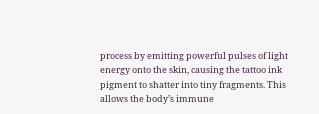process by emitting powerful pulses of light energy onto the skin, causing the tattoo ink pigment to shatter into tiny fragments. This allows the body’s immune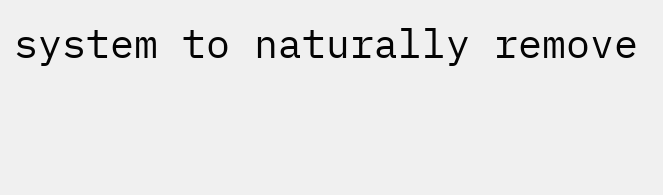system to naturally remove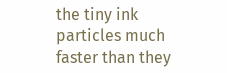the tiny ink particles much faster than they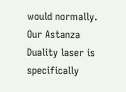would normally. Our Astanza Duality laser is specifically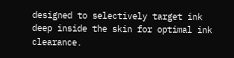designed to selectively target ink deep inside the skin for optimal ink clearance.